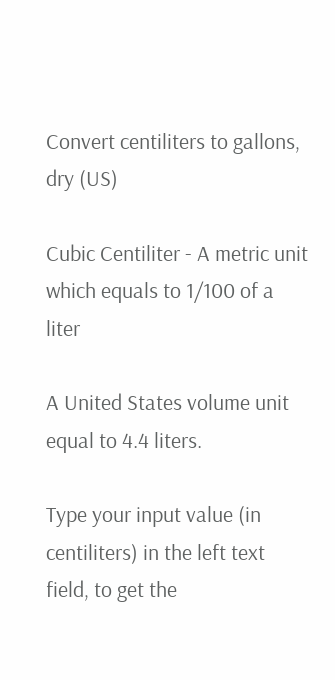Convert centiliters to gallons, dry (US)

Cubic Centiliter - A metric unit which equals to 1/100 of a liter

A United States volume unit equal to 4.4 liters.

Type your input value (in centiliters) in the left text field, to get the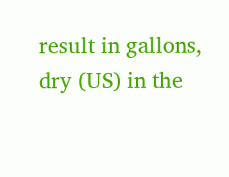result in gallons, dry (US) in the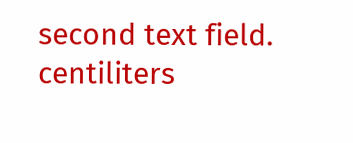second text field.
centiliters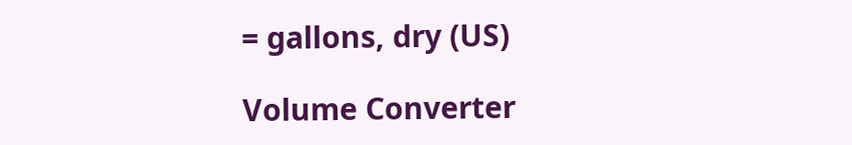= gallons, dry (US)

Volume Converter